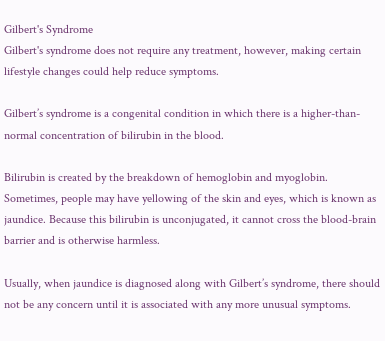Gilbert's Syndrome
Gilbert's syndrome does not require any treatment, however, making certain lifestyle changes could help reduce symptoms.

Gilbert’s syndrome is a congenital condition in which there is a higher-than-normal concentration of bilirubin in the blood.

Bilirubin is created by the breakdown of hemoglobin and myoglobin. Sometimes, people may have yellowing of the skin and eyes, which is known as jaundice. Because this bilirubin is unconjugated, it cannot cross the blood-brain barrier and is otherwise harmless.

Usually, when jaundice is diagnosed along with Gilbert’s syndrome, there should not be any concern until it is associated with any more unusual symptoms.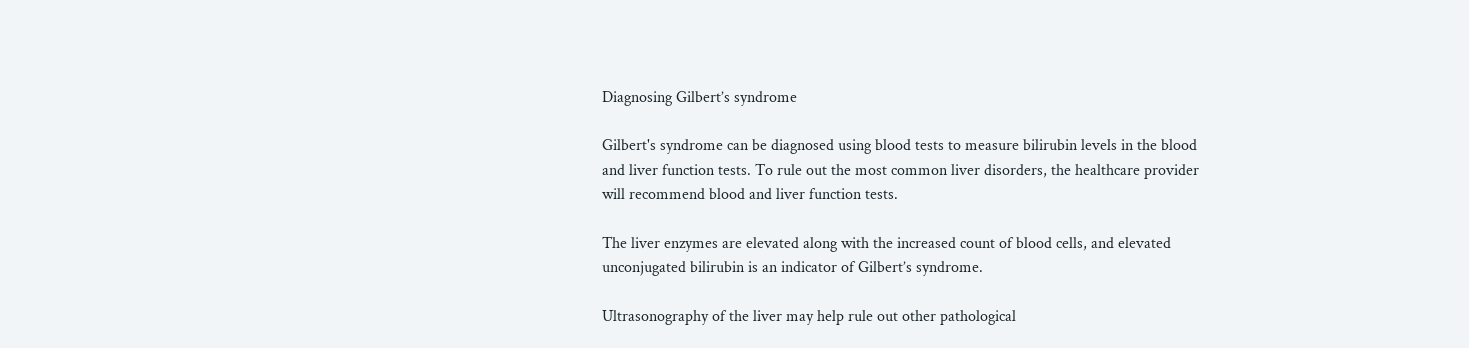Diagnosing Gilbert’s syndrome

Gilbert's syndrome can be diagnosed using blood tests to measure bilirubin levels in the blood and liver function tests. To rule out the most common liver disorders, the healthcare provider will recommend blood and liver function tests.

The liver enzymes are elevated along with the increased count of blood cells, and elevated unconjugated bilirubin is an indicator of Gilbert’s syndrome.

Ultrasonography of the liver may help rule out other pathological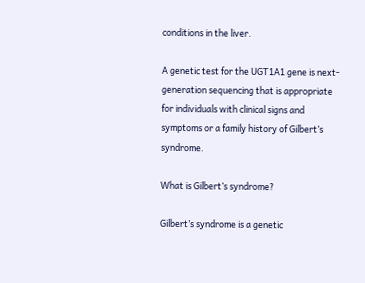conditions in the liver.

A genetic test for the UGT1A1 gene is next-generation sequencing that is appropriate for individuals with clinical signs and symptoms or a family history of Gilbert’s syndrome.

What is Gilbert’s syndrome?

Gilbert’s syndrome is a genetic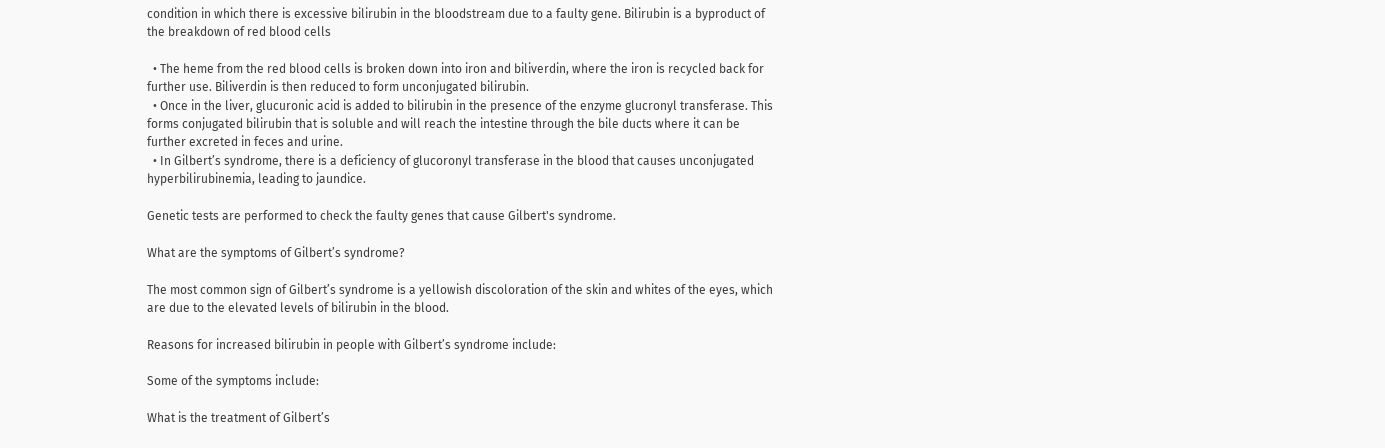condition in which there is excessive bilirubin in the bloodstream due to a faulty gene. Bilirubin is a byproduct of the breakdown of red blood cells

  • The heme from the red blood cells is broken down into iron and biliverdin, where the iron is recycled back for further use. Biliverdin is then reduced to form unconjugated bilirubin.
  • Once in the liver, glucuronic acid is added to bilirubin in the presence of the enzyme glucronyl transferase. This forms conjugated bilirubin that is soluble and will reach the intestine through the bile ducts where it can be further excreted in feces and urine.
  • In Gilbert’s syndrome, there is a deficiency of glucoronyl transferase in the blood that causes unconjugated hyperbilirubinemia, leading to jaundice.

Genetic tests are performed to check the faulty genes that cause Gilbert's syndrome.

What are the symptoms of Gilbert’s syndrome?

The most common sign of Gilbert’s syndrome is a yellowish discoloration of the skin and whites of the eyes, which are due to the elevated levels of bilirubin in the blood.

Reasons for increased bilirubin in people with Gilbert’s syndrome include:

Some of the symptoms include:

What is the treatment of Gilbert’s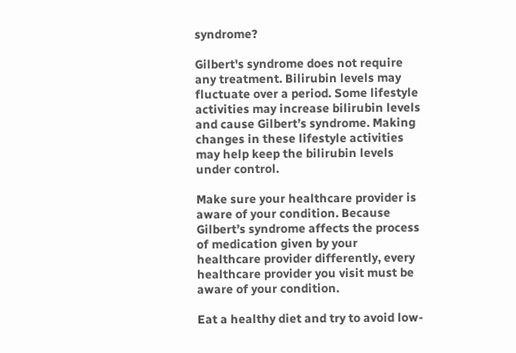syndrome?

Gilbert's syndrome does not require any treatment. Bilirubin levels may fluctuate over a period. Some lifestyle activities may increase bilirubin levels and cause Gilbert’s syndrome. Making changes in these lifestyle activities may help keep the bilirubin levels under control.

Make sure your healthcare provider is aware of your condition. Because Gilbert’s syndrome affects the process of medication given by your healthcare provider differently, every healthcare provider you visit must be aware of your condition.

Eat a healthy diet and try to avoid low-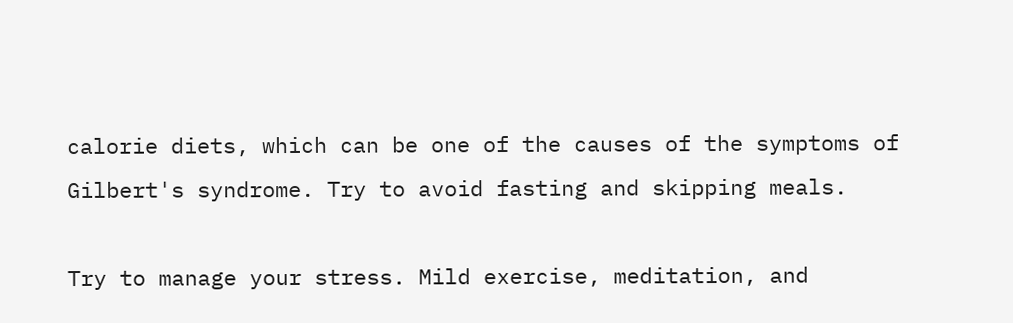calorie diets, which can be one of the causes of the symptoms of Gilbert's syndrome. Try to avoid fasting and skipping meals.

Try to manage your stress. Mild exercise, meditation, and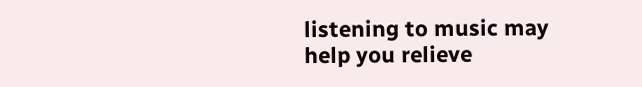listening to music may help you relieve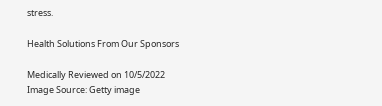stress.

Health Solutions From Our Sponsors

Medically Reviewed on 10/5/2022
Image Source: Getty image